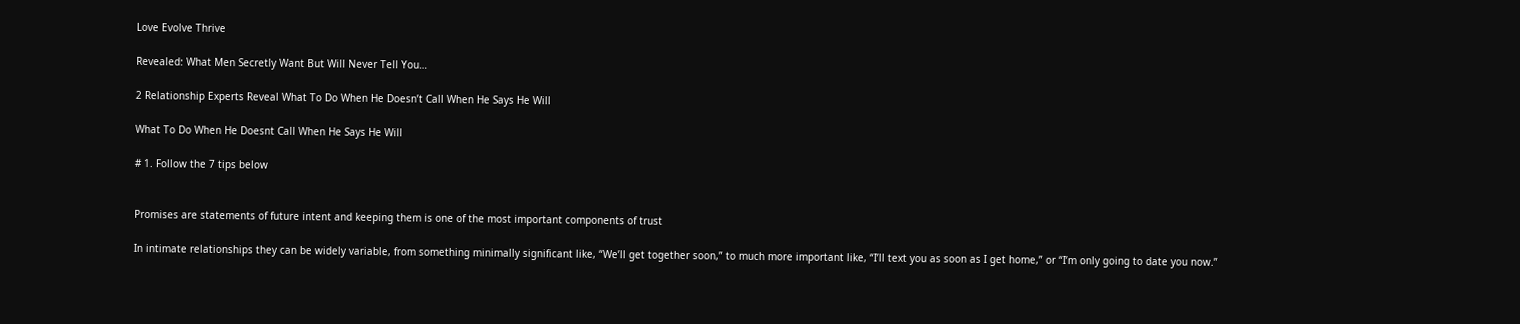Love Evolve Thrive

Revealed: What Men Secretly Want But Will Never Tell You…

2 Relationship Experts Reveal What To Do When He Doesn’t Call When He Says He Will

What To Do When He Doesnt Call When He Says He Will

# 1. Follow the 7 tips below


Promises are statements of future intent and keeping them is one of the most important components of trust

In intimate relationships they can be widely variable, from something minimally significant like, “We’ll get together soon,” to much more important like, “I’ll text you as soon as I get home,” or “I’m only going to date you now.”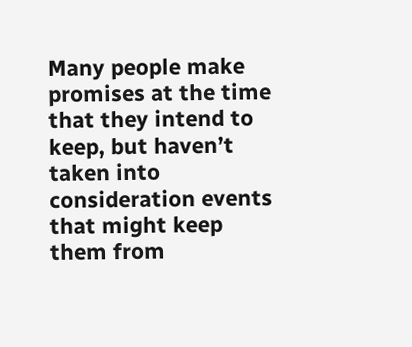Many people make promises at the time that they intend to keep, but haven’t taken into consideration events that might keep them from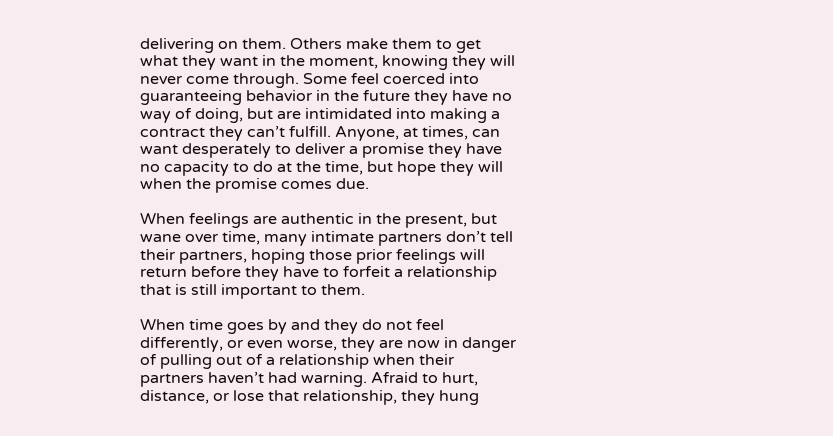delivering on them. Others make them to get what they want in the moment, knowing they will never come through. Some feel coerced into guaranteeing behavior in the future they have no way of doing, but are intimidated into making a contract they can’t fulfill. Anyone, at times, can want desperately to deliver a promise they have no capacity to do at the time, but hope they will when the promise comes due.

When feelings are authentic in the present, but wane over time, many intimate partners don’t tell their partners, hoping those prior feelings will return before they have to forfeit a relationship that is still important to them.

When time goes by and they do not feel differently, or even worse, they are now in danger of pulling out of a relationship when their partners haven’t had warning. Afraid to hurt, distance, or lose that relationship, they hung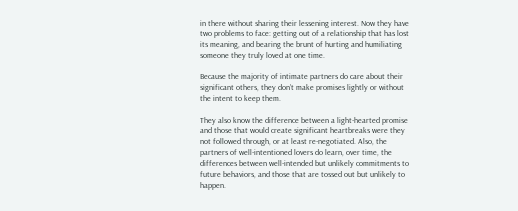in there without sharing their lessening interest. Now they have two problems to face: getting out of a relationship that has lost its meaning, and bearing the brunt of hurting and humiliating someone they truly loved at one time.

Because the majority of intimate partners do care about their significant others, they don’t make promises lightly or without the intent to keep them.

They also know the difference between a light-hearted promise and those that would create significant heartbreaks were they not followed through, or at least re-negotiated. Also, the partners of well-intentioned lovers do learn, over time, the differences between well-intended but unlikely commitments to future behaviors, and those that are tossed out but unlikely to happen.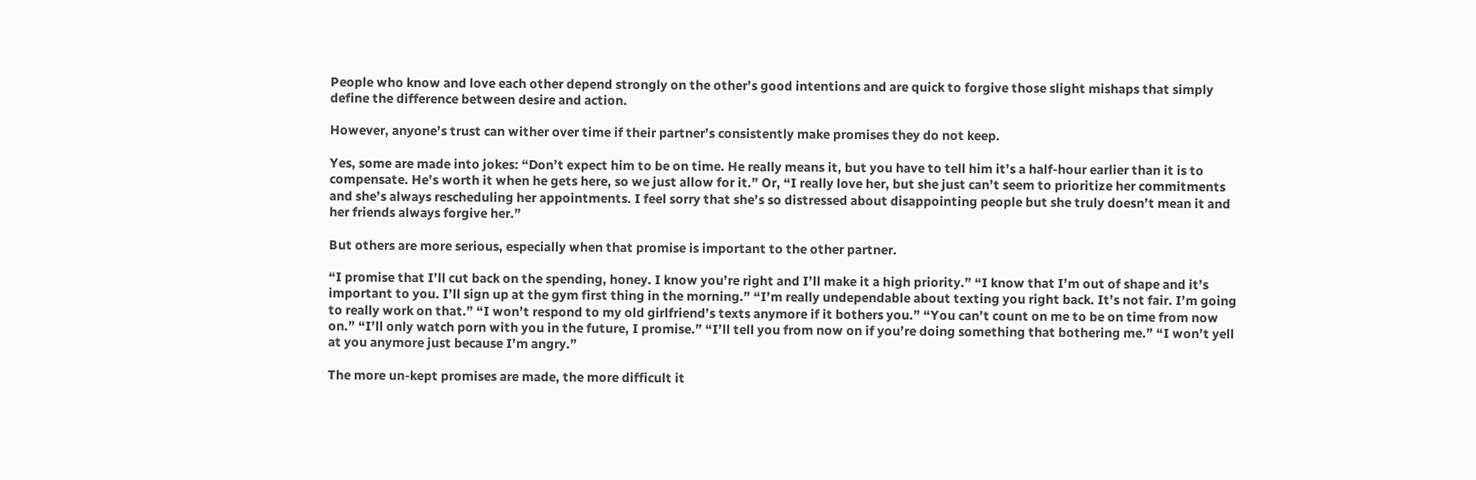People who know and love each other depend strongly on the other’s good intentions and are quick to forgive those slight mishaps that simply define the difference between desire and action.

However, anyone’s trust can wither over time if their partner’s consistently make promises they do not keep.

Yes, some are made into jokes: “Don’t expect him to be on time. He really means it, but you have to tell him it’s a half-hour earlier than it is to compensate. He’s worth it when he gets here, so we just allow for it.” Or, “I really love her, but she just can’t seem to prioritize her commitments and she’s always rescheduling her appointments. I feel sorry that she’s so distressed about disappointing people but she truly doesn’t mean it and her friends always forgive her.”

But others are more serious, especially when that promise is important to the other partner.

“I promise that I’ll cut back on the spending, honey. I know you’re right and I’ll make it a high priority.” “I know that I’m out of shape and it’s important to you. I’ll sign up at the gym first thing in the morning.” “I’m really undependable about texting you right back. It’s not fair. I’m going to really work on that.” “I won’t respond to my old girlfriend’s texts anymore if it bothers you.” “You can’t count on me to be on time from now on.” “I’ll only watch porn with you in the future, I promise.” “I’ll tell you from now on if you’re doing something that bothering me.” “I won’t yell at you anymore just because I’m angry.”

The more un-kept promises are made, the more difficult it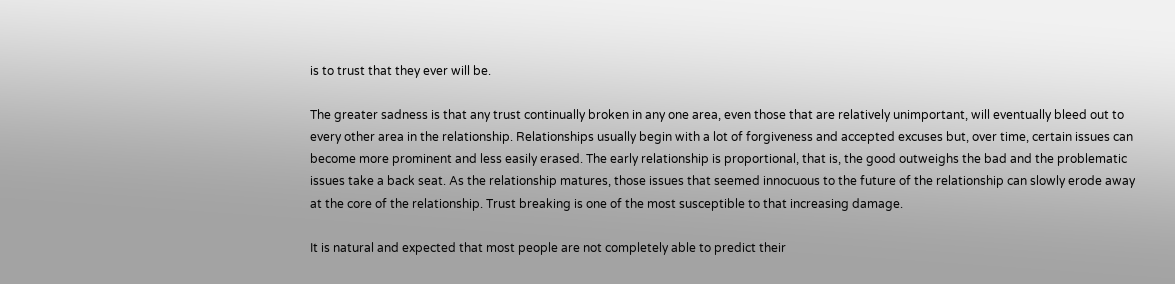is to trust that they ever will be.

The greater sadness is that any trust continually broken in any one area, even those that are relatively unimportant, will eventually bleed out to every other area in the relationship. Relationships usually begin with a lot of forgiveness and accepted excuses but, over time, certain issues can become more prominent and less easily erased. The early relationship is proportional, that is, the good outweighs the bad and the problematic issues take a back seat. As the relationship matures, those issues that seemed innocuous to the future of the relationship can slowly erode away at the core of the relationship. Trust breaking is one of the most susceptible to that increasing damage.

It is natural and expected that most people are not completely able to predict their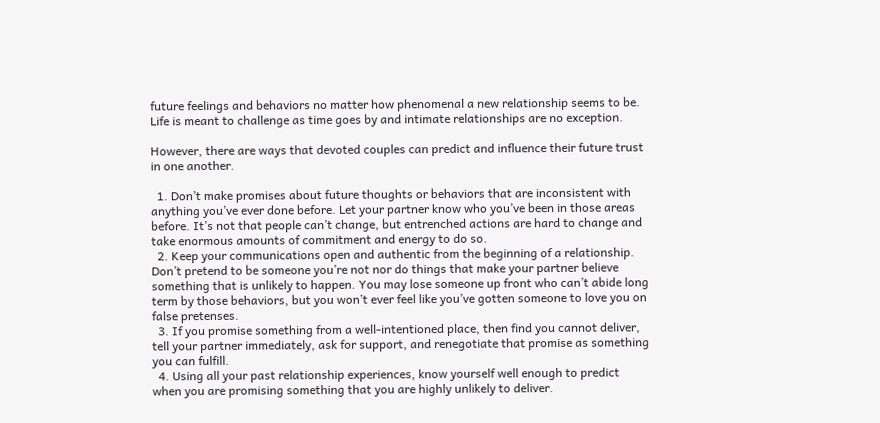future feelings and behaviors no matter how phenomenal a new relationship seems to be. Life is meant to challenge as time goes by and intimate relationships are no exception.

However, there are ways that devoted couples can predict and influence their future trust in one another.

  1. Don’t make promises about future thoughts or behaviors that are inconsistent with anything you’ve ever done before. Let your partner know who you’ve been in those areas before. It’s not that people can’t change, but entrenched actions are hard to change and take enormous amounts of commitment and energy to do so.
  2. Keep your communications open and authentic from the beginning of a relationship. Don’t pretend to be someone you’re not nor do things that make your partner believe something that is unlikely to happen. You may lose someone up front who can’t abide long term by those behaviors, but you won’t ever feel like you’ve gotten someone to love you on false pretenses.
  3. If you promise something from a well-intentioned place, then find you cannot deliver, tell your partner immediately, ask for support, and renegotiate that promise as something you can fulfill.
  4. Using all your past relationship experiences, know yourself well enough to predict when you are promising something that you are highly unlikely to deliver.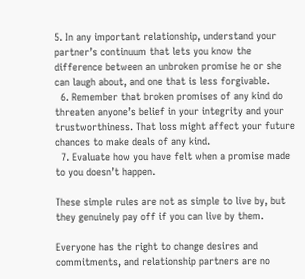5. In any important relationship, understand your partner’s continuum that lets you know the difference between an unbroken promise he or she can laugh about, and one that is less forgivable.
  6. Remember that broken promises of any kind do threaten anyone’s belief in your integrity and your trustworthiness. That loss might affect your future chances to make deals of any kind.
  7. Evaluate how you have felt when a promise made to you doesn’t happen.

These simple rules are not as simple to live by, but they genuinely pay off if you can live by them.

Everyone has the right to change desires and commitments, and relationship partners are no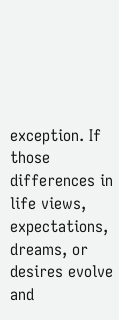exception. If those differences in life views, expectations, dreams, or desires evolve and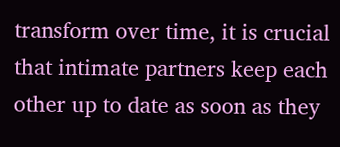transform over time, it is crucial that intimate partners keep each other up to date as soon as they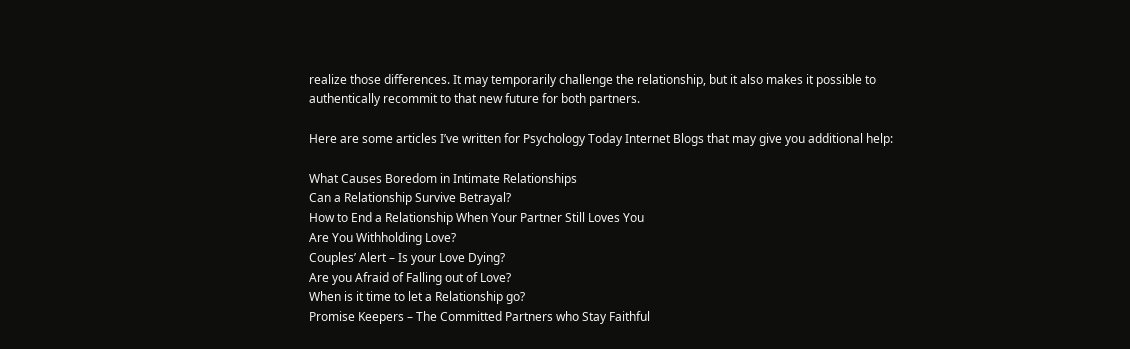realize those differences. It may temporarily challenge the relationship, but it also makes it possible to authentically recommit to that new future for both partners.

Here are some articles I’ve written for Psychology Today Internet Blogs that may give you additional help:

What Causes Boredom in Intimate Relationships
Can a Relationship Survive Betrayal?
How to End a Relationship When Your Partner Still Loves You
Are You Withholding Love?
Couples’ Alert – Is your Love Dying?
Are you Afraid of Falling out of Love?
When is it time to let a Relationship go?
Promise Keepers – The Committed Partners who Stay Faithful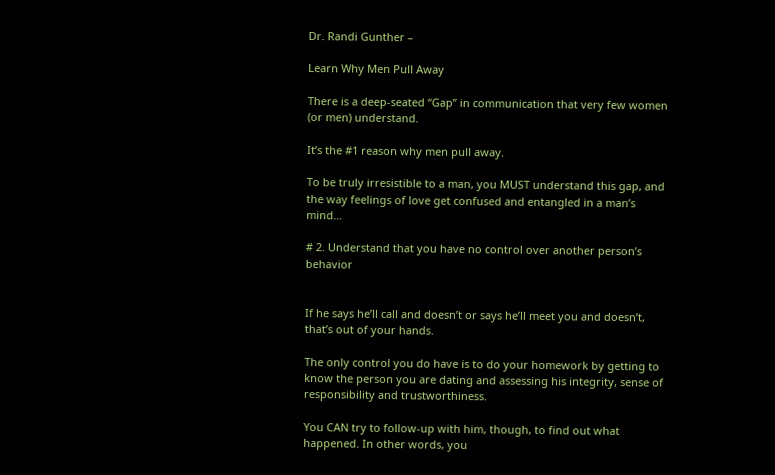Dr. Randi Gunther –

Learn Why Men Pull Away

There is a deep-seated “Gap” in communication that very few women (or men) understand.

It’s the #1 reason why men pull away.

To be truly irresistible to a man, you MUST understand this gap, and the way feelings of love get confused and entangled in a man’s mind…

# 2. Understand that you have no control over another person’s behavior


If he says he’ll call and doesn’t or says he’ll meet you and doesn’t, that’s out of your hands.

The only control you do have is to do your homework by getting to know the person you are dating and assessing his integrity, sense of responsibility and trustworthiness.

You CAN try to follow-up with him, though, to find out what happened. In other words, you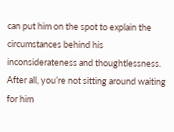can put him on the spot to explain the circumstances behind his inconsiderateness and thoughtlessness. After all, you’re not sitting around waiting for him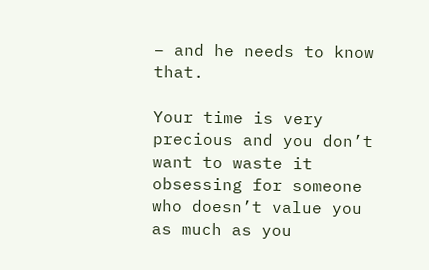– and he needs to know that.

Your time is very precious and you don’t want to waste it obsessing for someone who doesn’t value you as much as you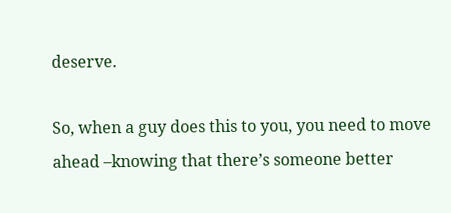deserve.

So, when a guy does this to you, you need to move ahead –knowing that there’s someone better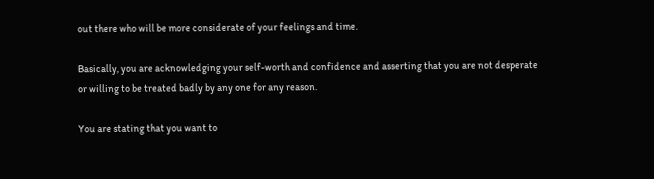out there who will be more considerate of your feelings and time.

Basically, you are acknowledging your self-worth and confidence and asserting that you are not desperate or willing to be treated badly by any one for any reason.

You are stating that you want to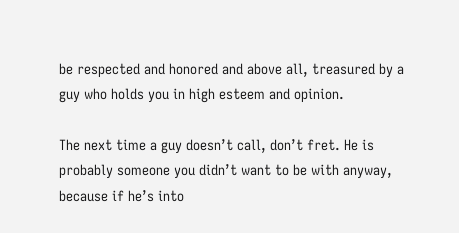be respected and honored and above all, treasured by a guy who holds you in high esteem and opinion.

The next time a guy doesn’t call, don’t fret. He is probably someone you didn’t want to be with anyway, because if he’s into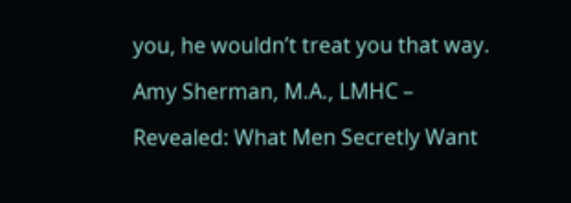you, he wouldn’t treat you that way.

Amy Sherman, M.A., LMHC –

Revealed: What Men Secretly Want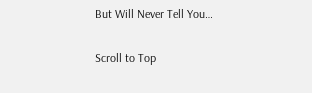But Will Never Tell You…

Scroll to Top